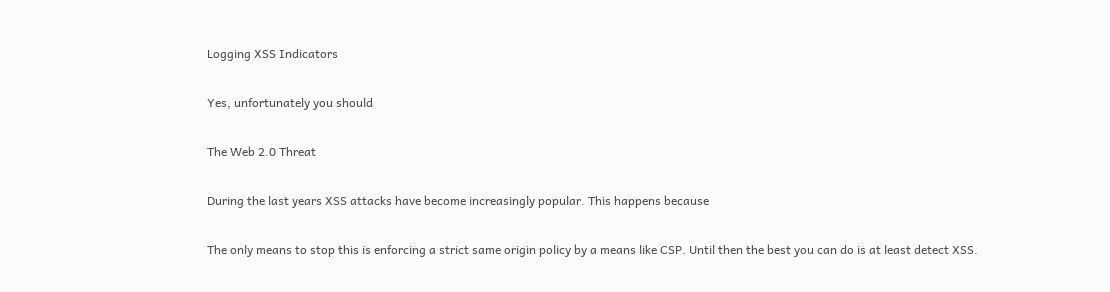Logging XSS Indicators

Yes, unfortunately you should

The Web 2.0 Threat

During the last years XSS attacks have become increasingly popular. This happens because

The only means to stop this is enforcing a strict same origin policy by a means like CSP. Until then the best you can do is at least detect XSS.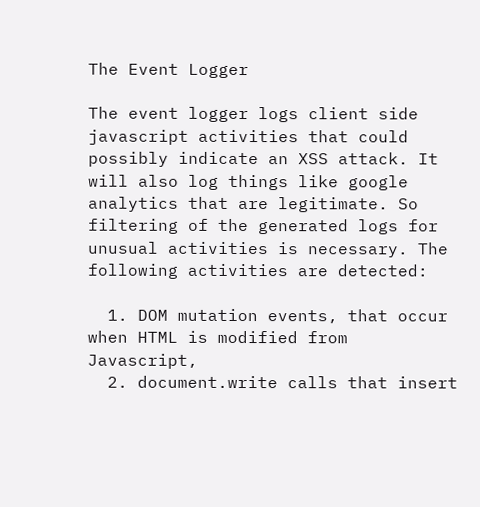The Event Logger

The event logger logs client side javascript activities that could possibly indicate an XSS attack. It will also log things like google analytics that are legitimate. So filtering of the generated logs for unusual activities is necessary. The following activities are detected:

  1. DOM mutation events, that occur when HTML is modified from Javascript,
  2. document.write calls that insert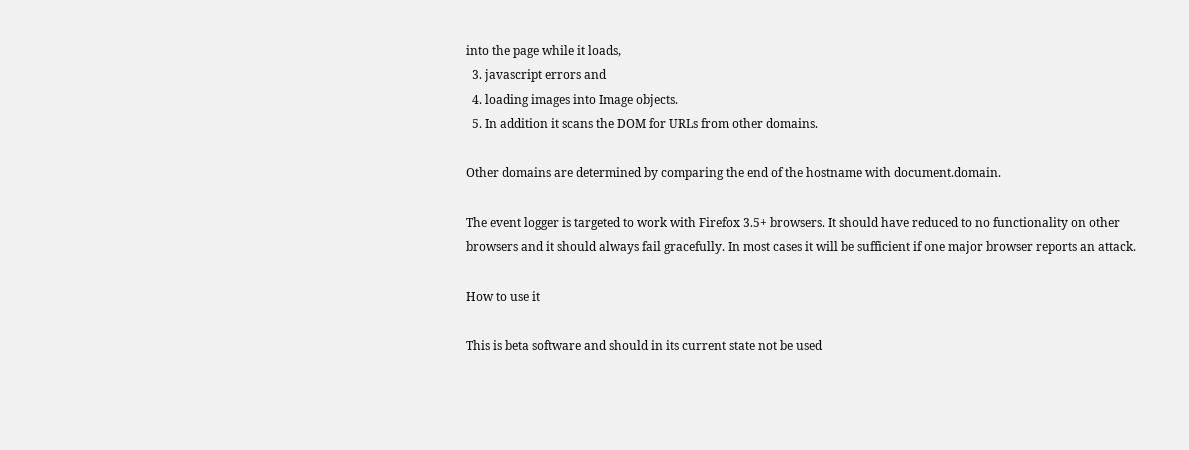into the page while it loads,
  3. javascript errors and
  4. loading images into Image objects.
  5. In addition it scans the DOM for URLs from other domains.

Other domains are determined by comparing the end of the hostname with document.domain.

The event logger is targeted to work with Firefox 3.5+ browsers. It should have reduced to no functionality on other browsers and it should always fail gracefully. In most cases it will be sufficient if one major browser reports an attack.

How to use it

This is beta software and should in its current state not be used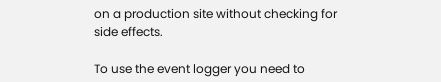on a production site without checking for side effects.

To use the event logger you need to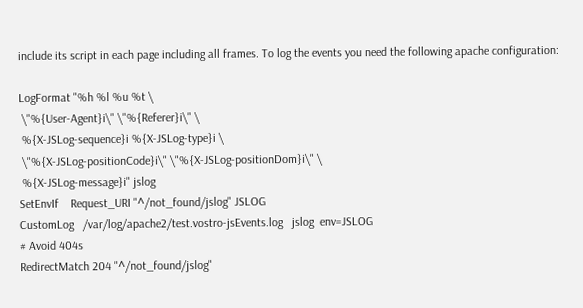include its script in each page including all frames. To log the events you need the following apache configuration:

LogFormat "%h %l %u %t \
 \"%{User-Agent}i\" \"%{Referer}i\" \
 %{X-JSLog-sequence}i %{X-JSLog-type}i \
 \"%{X-JSLog-positionCode}i\" \"%{X-JSLog-positionDom}i\" \
 %{X-JSLog-message}i" jslog
SetEnvIf    Request_URI "^/not_found/jslog" JSLOG
CustomLog   /var/log/apache2/test.vostro-jsEvents.log   jslog  env=JSLOG
# Avoid 404s
RedirectMatch 204 "^/not_found/jslog"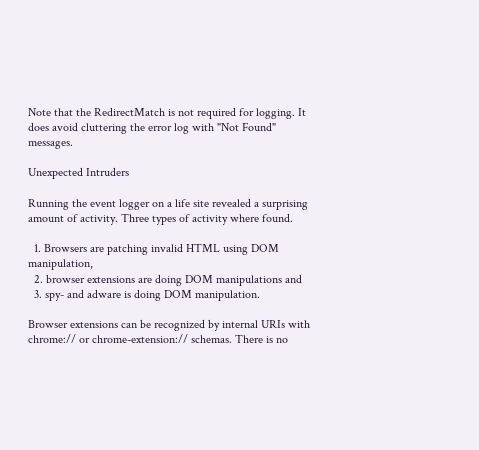Note that the RedirectMatch is not required for logging. It does avoid cluttering the error log with "Not Found" messages.

Unexpected Intruders

Running the event logger on a life site revealed a surprising amount of activity. Three types of activity where found.

  1. Browsers are patching invalid HTML using DOM manipulation,
  2. browser extensions are doing DOM manipulations and
  3. spy- and adware is doing DOM manipulation.

Browser extensions can be recognized by internal URIs with chrome:// or chrome-extension:// schemas. There is no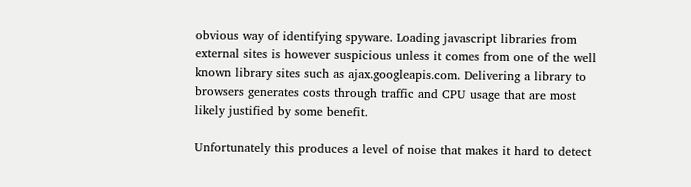obvious way of identifying spyware. Loading javascript libraries from external sites is however suspicious unless it comes from one of the well known library sites such as ajax.googleapis.com. Delivering a library to browsers generates costs through traffic and CPU usage that are most likely justified by some benefit.

Unfortunately this produces a level of noise that makes it hard to detect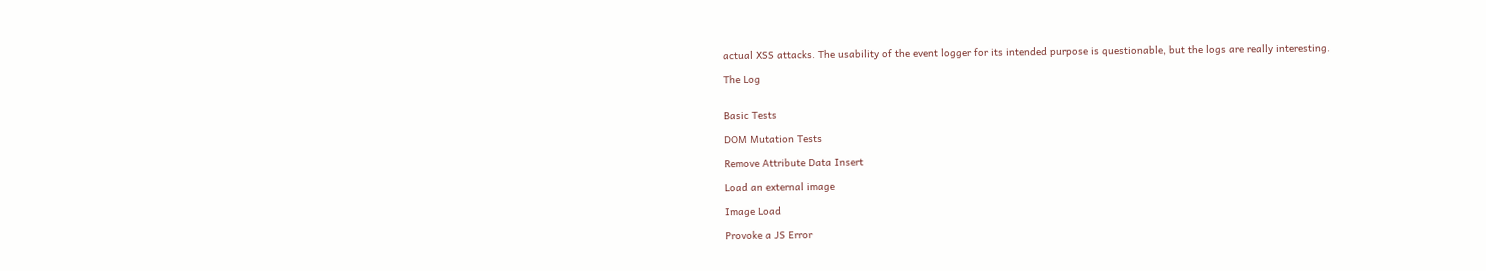actual XSS attacks. The usability of the event logger for its intended purpose is questionable, but the logs are really interesting.

The Log


Basic Tests

DOM Mutation Tests

Remove Attribute Data Insert

Load an external image

Image Load

Provoke a JS Error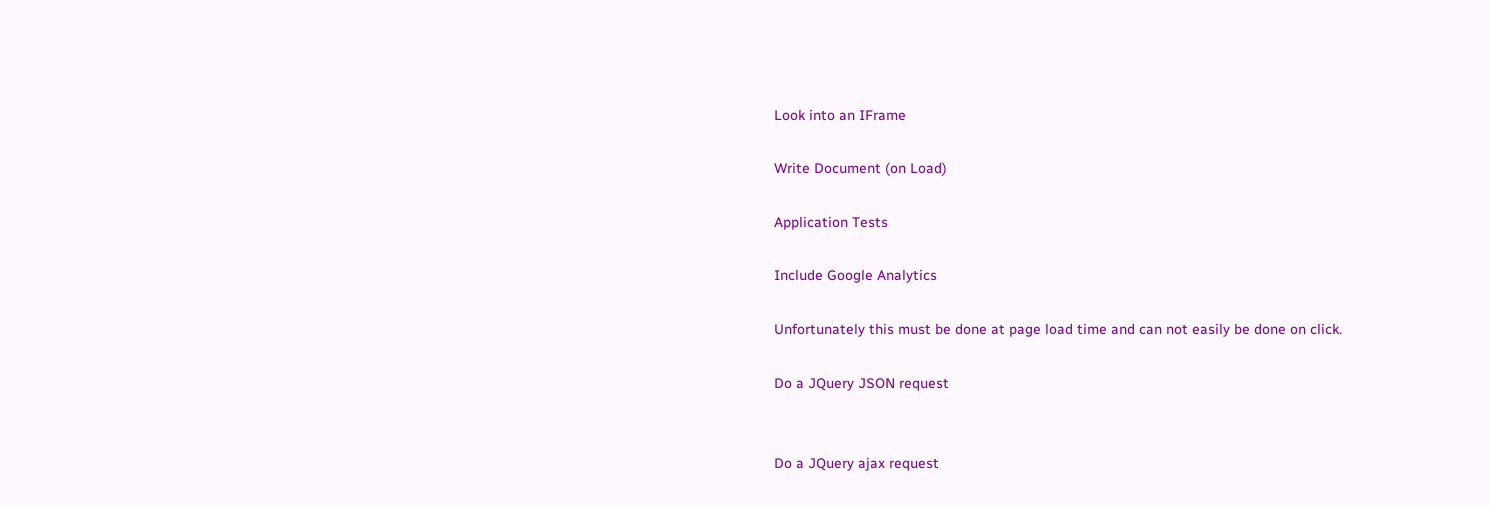Look into an IFrame

Write Document (on Load)

Application Tests

Include Google Analytics

Unfortunately this must be done at page load time and can not easily be done on click.

Do a JQuery JSON request


Do a JQuery ajax request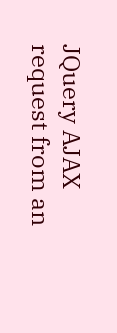JQuery AJAX request from an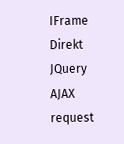IFrame
Direkt JQuery AJAX request